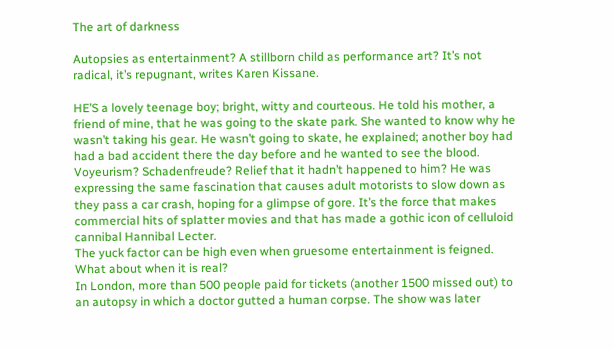The art of darkness

Autopsies as entertainment? A stillborn child as performance art? It’s not radical, it’s repugnant, writes Karen Kissane.

HE’S a lovely teenage boy; bright, witty and courteous. He told his mother, a friend of mine, that he was going to the skate park. She wanted to know why he wasn’t taking his gear. He wasn’t going to skate, he explained; another boy had had a bad accident there the day before and he wanted to see the blood.
Voyeurism? Schadenfreude? Relief that it hadn’t happened to him? He was expressing the same fascination that causes adult motorists to slow down as they pass a car crash, hoping for a glimpse of gore. It’s the force that makes commercial hits of splatter movies and that has made a gothic icon of celluloid cannibal Hannibal Lecter.
The yuck factor can be high even when gruesome entertainment is feigned. What about when it is real?
In London, more than 500 people paid for tickets (another 1500 missed out) to an autopsy in which a doctor gutted a human corpse. The show was later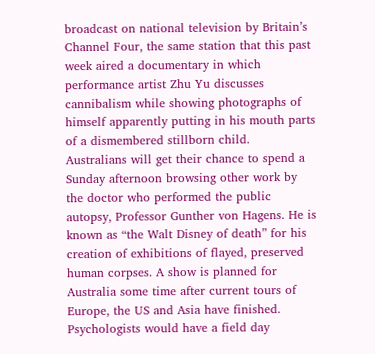broadcast on national television by Britain’s Channel Four, the same station that this past week aired a documentary in which performance artist Zhu Yu discusses cannibalism while showing photographs of himself apparently putting in his mouth parts of a dismembered stillborn child.
Australians will get their chance to spend a Sunday afternoon browsing other work by the doctor who performed the public autopsy, Professor Gunther von Hagens. He is known as “the Walt Disney of death” for his creation of exhibitions of flayed, preserved human corpses. A show is planned for Australia some time after current tours of Europe, the US and Asia have finished.
Psychologists would have a field day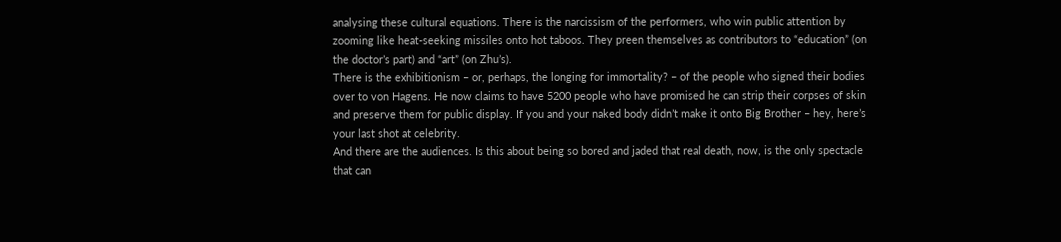analysing these cultural equations. There is the narcissism of the performers, who win public attention by zooming like heat-seeking missiles onto hot taboos. They preen themselves as contributors to “education” (on the doctor’s part) and “art” (on Zhu’s).
There is the exhibitionism – or, perhaps, the longing for immortality? – of the people who signed their bodies over to von Hagens. He now claims to have 5200 people who have promised he can strip their corpses of skin and preserve them for public display. If you and your naked body didn’t make it onto Big Brother – hey, here’s your last shot at celebrity.
And there are the audiences. Is this about being so bored and jaded that real death, now, is the only spectacle that can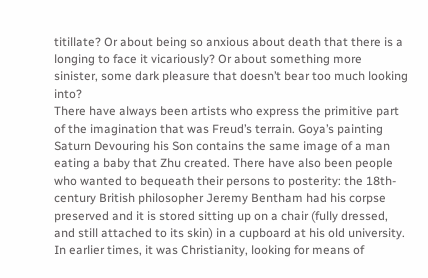titillate? Or about being so anxious about death that there is a longing to face it vicariously? Or about something more sinister, some dark pleasure that doesn’t bear too much looking into?
There have always been artists who express the primitive part of the imagination that was Freud’s terrain. Goya’s painting Saturn Devouring his Son contains the same image of a man eating a baby that Zhu created. There have also been people who wanted to bequeath their persons to posterity: the 18th-century British philosopher Jeremy Bentham had his corpse preserved and it is stored sitting up on a chair (fully dressed, and still attached to its skin) in a cupboard at his old university.
In earlier times, it was Christianity, looking for means of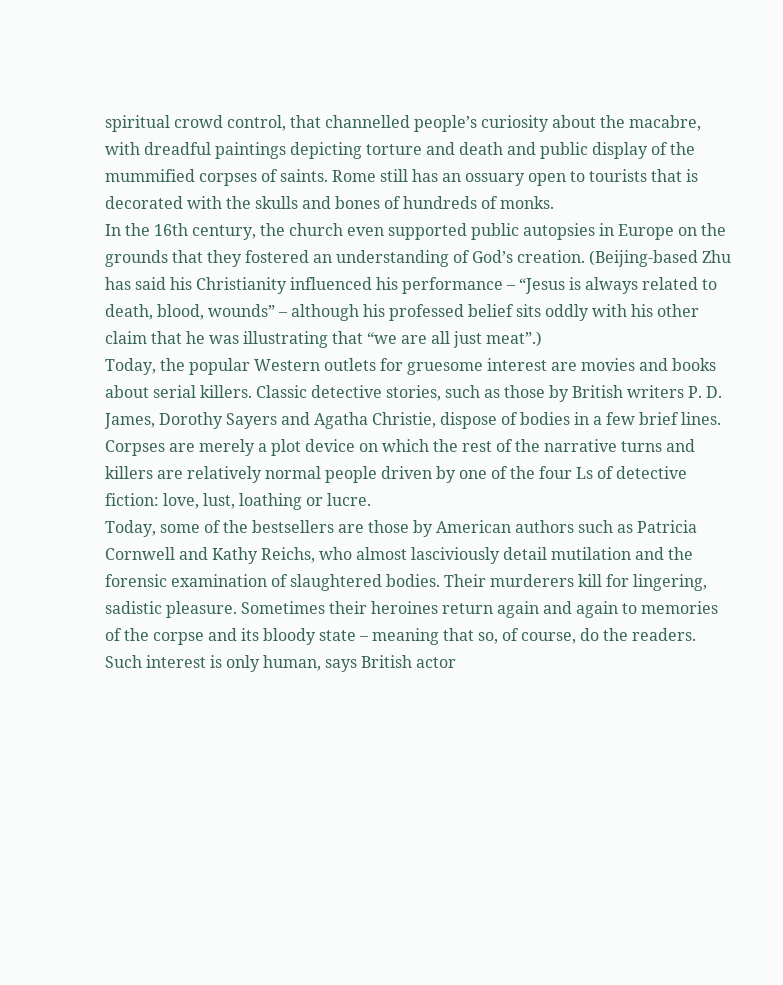spiritual crowd control, that channelled people’s curiosity about the macabre, with dreadful paintings depicting torture and death and public display of the mummified corpses of saints. Rome still has an ossuary open to tourists that is decorated with the skulls and bones of hundreds of monks.
In the 16th century, the church even supported public autopsies in Europe on the grounds that they fostered an understanding of God’s creation. (Beijing-based Zhu has said his Christianity influenced his performance – “Jesus is always related to death, blood, wounds” – although his professed belief sits oddly with his other claim that he was illustrating that “we are all just meat”.)
Today, the popular Western outlets for gruesome interest are movies and books about serial killers. Classic detective stories, such as those by British writers P. D. James, Dorothy Sayers and Agatha Christie, dispose of bodies in a few brief lines. Corpses are merely a plot device on which the rest of the narrative turns and killers are relatively normal people driven by one of the four Ls of detective fiction: love, lust, loathing or lucre.
Today, some of the bestsellers are those by American authors such as Patricia Cornwell and Kathy Reichs, who almost lasciviously detail mutilation and the forensic examination of slaughtered bodies. Their murderers kill for lingering, sadistic pleasure. Sometimes their heroines return again and again to memories of the corpse and its bloody state – meaning that so, of course, do the readers.
Such interest is only human, says British actor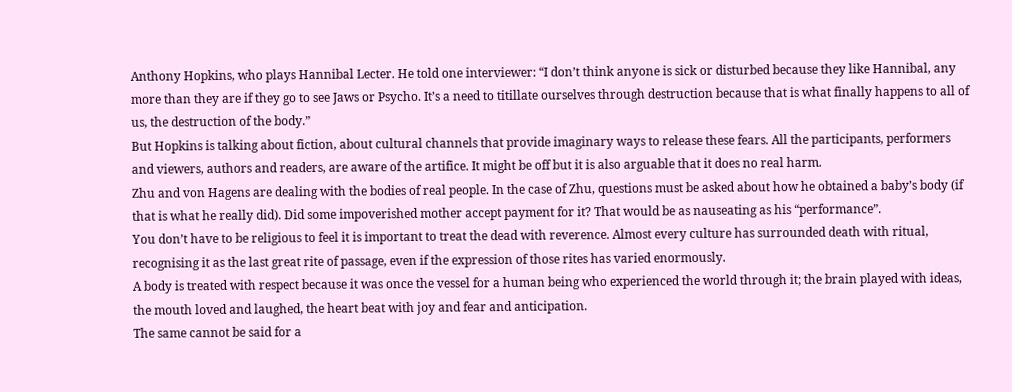Anthony Hopkins, who plays Hannibal Lecter. He told one interviewer: “I don’t think anyone is sick or disturbed because they like Hannibal, any more than they are if they go to see Jaws or Psycho. It’s a need to titillate ourselves through destruction because that is what finally happens to all of us, the destruction of the body.”
But Hopkins is talking about fiction, about cultural channels that provide imaginary ways to release these fears. All the participants, performers and viewers, authors and readers, are aware of the artifice. It might be off but it is also arguable that it does no real harm.
Zhu and von Hagens are dealing with the bodies of real people. In the case of Zhu, questions must be asked about how he obtained a baby’s body (if that is what he really did). Did some impoverished mother accept payment for it? That would be as nauseating as his “performance”.
You don’t have to be religious to feel it is important to treat the dead with reverence. Almost every culture has surrounded death with ritual, recognising it as the last great rite of passage, even if the expression of those rites has varied enormously.
A body is treated with respect because it was once the vessel for a human being who experienced the world through it; the brain played with ideas, the mouth loved and laughed, the heart beat with joy and fear and anticipation.
The same cannot be said for a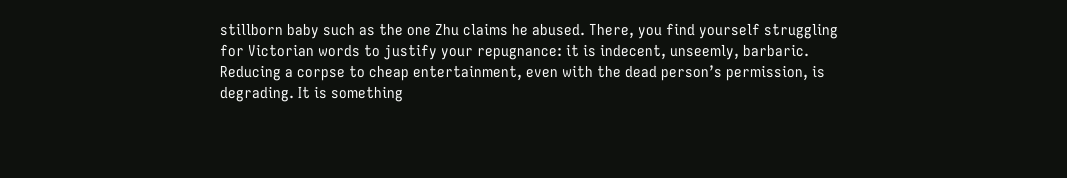stillborn baby such as the one Zhu claims he abused. There, you find yourself struggling for Victorian words to justify your repugnance: it is indecent, unseemly, barbaric.
Reducing a corpse to cheap entertainment, even with the dead person’s permission, is degrading. It is something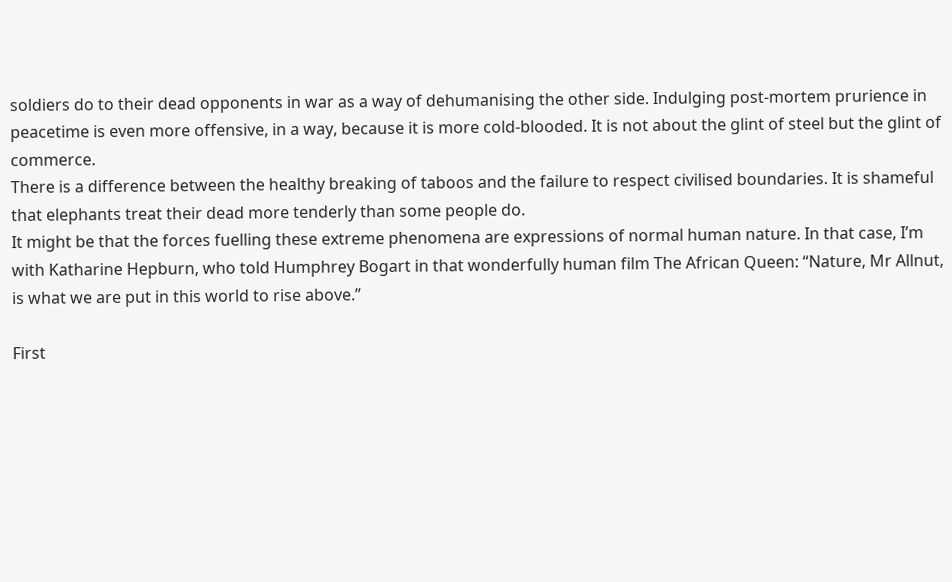soldiers do to their dead opponents in war as a way of dehumanising the other side. Indulging post-mortem prurience in peacetime is even more offensive, in a way, because it is more cold-blooded. It is not about the glint of steel but the glint of commerce.
There is a difference between the healthy breaking of taboos and the failure to respect civilised boundaries. It is shameful that elephants treat their dead more tenderly than some people do.
It might be that the forces fuelling these extreme phenomena are expressions of normal human nature. In that case, I’m with Katharine Hepburn, who told Humphrey Bogart in that wonderfully human film The African Queen: “Nature, Mr Allnut, is what we are put in this world to rise above.”

First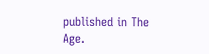published in The Age.